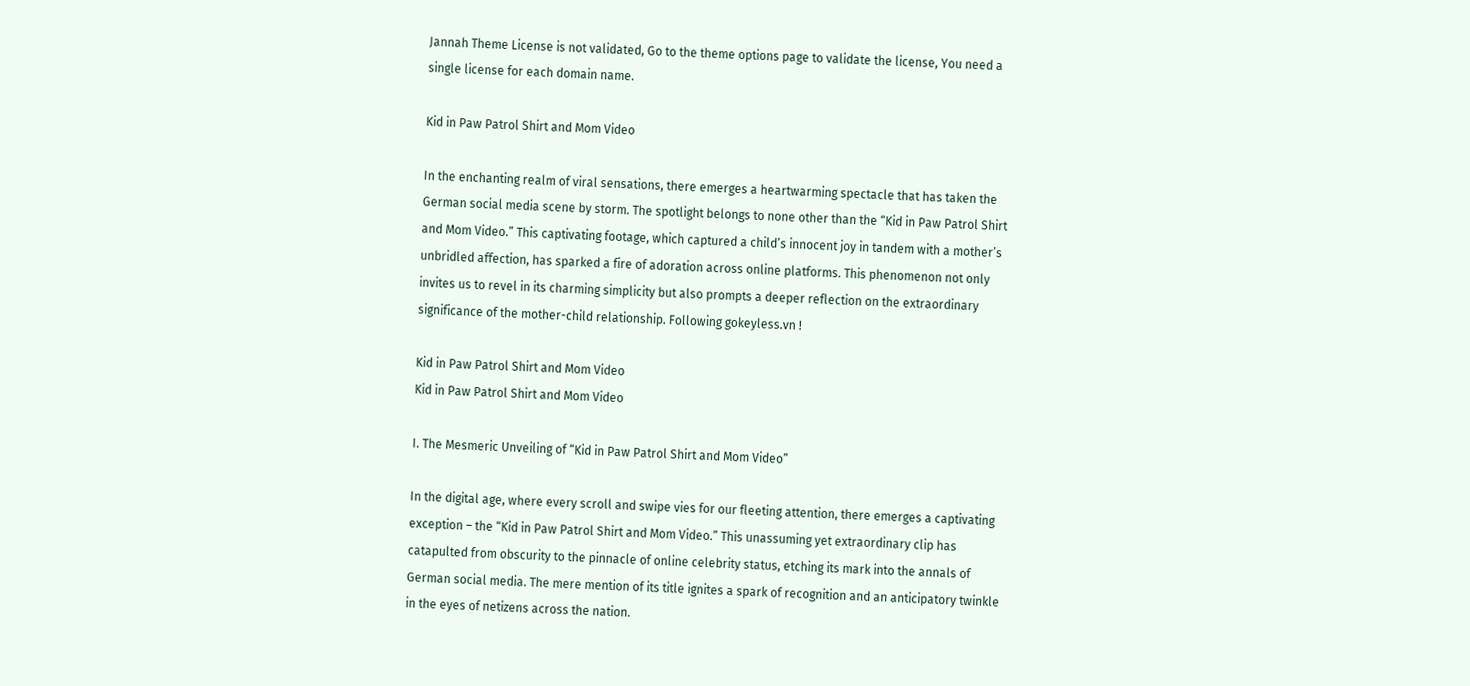Jannah Theme License is not validated, Go to the theme options page to validate the license, You need a single license for each domain name.

Kid in Paw Patrol Shirt and Mom Video

In the enchanting realm of viral sensations, there emerges a heartwarming spectacle that has taken the German social media scene by storm. The spotlight belongs to none other than the “Kid in Paw Patrol Shirt and Mom Video.” This captivating footage, which captured a child’s innocent joy in tandem with a mother’s unbridled affection, has sparked a fire of adoration across online platforms. This phenomenon not only invites us to revel in its charming simplicity but also prompts a deeper reflection on the extraordinary significance of the mother-child relationship. Following gokeyless.vn !

Kid in Paw Patrol Shirt and Mom Video
Kid in Paw Patrol Shirt and Mom Video

I. The Mesmeric Unveiling of “Kid in Paw Patrol Shirt and Mom Video”

In the digital age, where every scroll and swipe vies for our fleeting attention, there emerges a captivating exception – the “Kid in Paw Patrol Shirt and Mom Video.” This unassuming yet extraordinary clip has catapulted from obscurity to the pinnacle of online celebrity status, etching its mark into the annals of German social media. The mere mention of its title ignites a spark of recognition and an anticipatory twinkle in the eyes of netizens across the nation.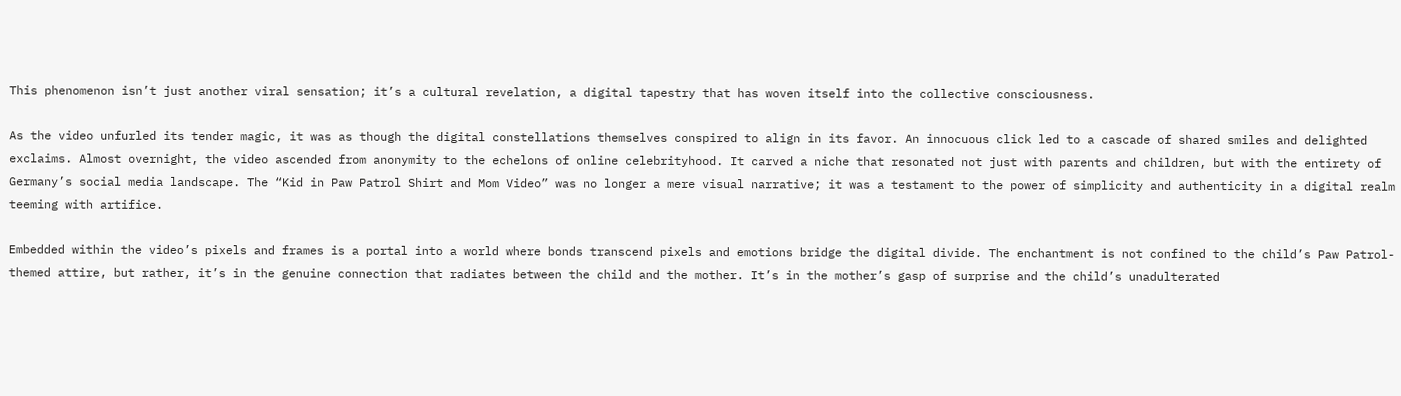This phenomenon isn’t just another viral sensation; it’s a cultural revelation, a digital tapestry that has woven itself into the collective consciousness.

As the video unfurled its tender magic, it was as though the digital constellations themselves conspired to align in its favor. An innocuous click led to a cascade of shared smiles and delighted exclaims. Almost overnight, the video ascended from anonymity to the echelons of online celebrityhood. It carved a niche that resonated not just with parents and children, but with the entirety of Germany’s social media landscape. The “Kid in Paw Patrol Shirt and Mom Video” was no longer a mere visual narrative; it was a testament to the power of simplicity and authenticity in a digital realm teeming with artifice.

Embedded within the video’s pixels and frames is a portal into a world where bonds transcend pixels and emotions bridge the digital divide. The enchantment is not confined to the child’s Paw Patrol-themed attire, but rather, it’s in the genuine connection that radiates between the child and the mother. It’s in the mother’s gasp of surprise and the child’s unadulterated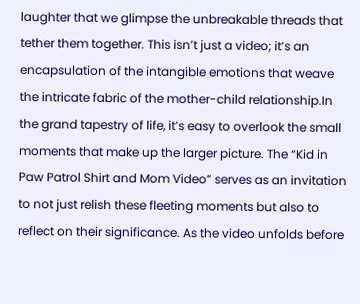laughter that we glimpse the unbreakable threads that tether them together. This isn’t just a video; it’s an encapsulation of the intangible emotions that weave the intricate fabric of the mother-child relationship.In the grand tapestry of life, it’s easy to overlook the small moments that make up the larger picture. The “Kid in Paw Patrol Shirt and Mom Video” serves as an invitation to not just relish these fleeting moments but also to reflect on their significance. As the video unfolds before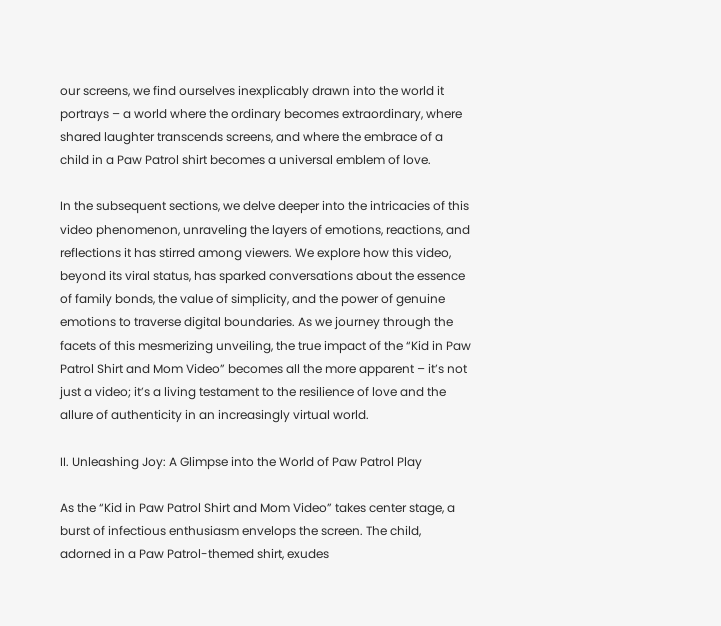our screens, we find ourselves inexplicably drawn into the world it portrays – a world where the ordinary becomes extraordinary, where shared laughter transcends screens, and where the embrace of a child in a Paw Patrol shirt becomes a universal emblem of love.

In the subsequent sections, we delve deeper into the intricacies of this video phenomenon, unraveling the layers of emotions, reactions, and reflections it has stirred among viewers. We explore how this video, beyond its viral status, has sparked conversations about the essence of family bonds, the value of simplicity, and the power of genuine emotions to traverse digital boundaries. As we journey through the facets of this mesmerizing unveiling, the true impact of the “Kid in Paw Patrol Shirt and Mom Video” becomes all the more apparent – it’s not just a video; it’s a living testament to the resilience of love and the allure of authenticity in an increasingly virtual world.

II. Unleashing Joy: A Glimpse into the World of Paw Patrol Play

As the “Kid in Paw Patrol Shirt and Mom Video” takes center stage, a burst of infectious enthusiasm envelops the screen. The child, adorned in a Paw Patrol-themed shirt, exudes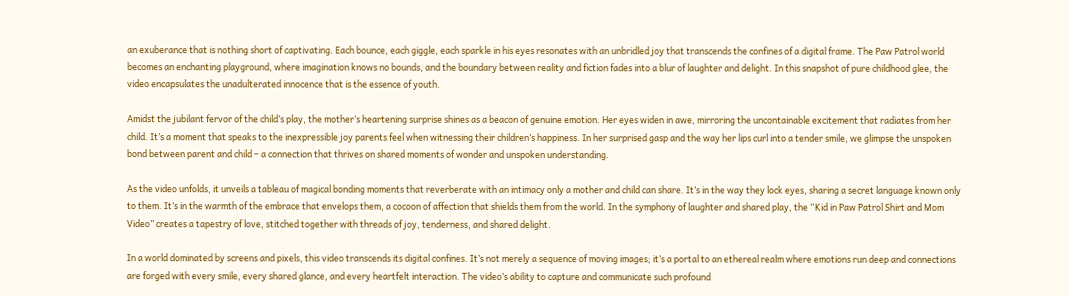an exuberance that is nothing short of captivating. Each bounce, each giggle, each sparkle in his eyes resonates with an unbridled joy that transcends the confines of a digital frame. The Paw Patrol world becomes an enchanting playground, where imagination knows no bounds, and the boundary between reality and fiction fades into a blur of laughter and delight. In this snapshot of pure childhood glee, the video encapsulates the unadulterated innocence that is the essence of youth.

Amidst the jubilant fervor of the child’s play, the mother’s heartening surprise shines as a beacon of genuine emotion. Her eyes widen in awe, mirroring the uncontainable excitement that radiates from her child. It’s a moment that speaks to the inexpressible joy parents feel when witnessing their children’s happiness. In her surprised gasp and the way her lips curl into a tender smile, we glimpse the unspoken bond between parent and child – a connection that thrives on shared moments of wonder and unspoken understanding.

As the video unfolds, it unveils a tableau of magical bonding moments that reverberate with an intimacy only a mother and child can share. It’s in the way they lock eyes, sharing a secret language known only to them. It’s in the warmth of the embrace that envelops them, a cocoon of affection that shields them from the world. In the symphony of laughter and shared play, the “Kid in Paw Patrol Shirt and Mom Video” creates a tapestry of love, stitched together with threads of joy, tenderness, and shared delight.

In a world dominated by screens and pixels, this video transcends its digital confines. It’s not merely a sequence of moving images; it’s a portal to an ethereal realm where emotions run deep and connections are forged with every smile, every shared glance, and every heartfelt interaction. The video’s ability to capture and communicate such profound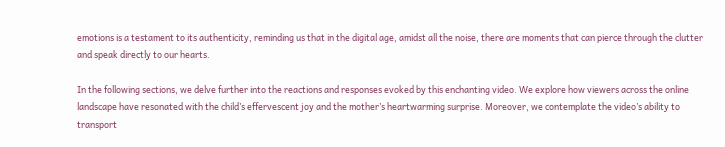emotions is a testament to its authenticity, reminding us that in the digital age, amidst all the noise, there are moments that can pierce through the clutter and speak directly to our hearts.

In the following sections, we delve further into the reactions and responses evoked by this enchanting video. We explore how viewers across the online landscape have resonated with the child’s effervescent joy and the mother’s heartwarming surprise. Moreover, we contemplate the video’s ability to transport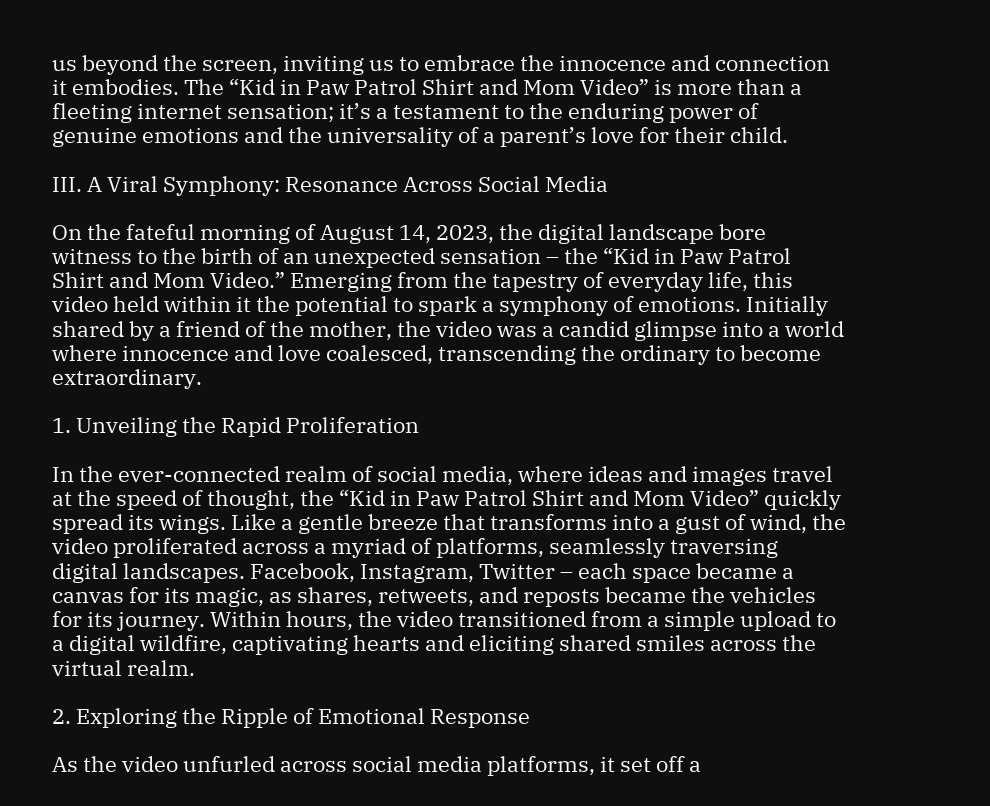us beyond the screen, inviting us to embrace the innocence and connection it embodies. The “Kid in Paw Patrol Shirt and Mom Video” is more than a fleeting internet sensation; it’s a testament to the enduring power of genuine emotions and the universality of a parent’s love for their child.

III. A Viral Symphony: Resonance Across Social Media

On the fateful morning of August 14, 2023, the digital landscape bore witness to the birth of an unexpected sensation – the “Kid in Paw Patrol Shirt and Mom Video.” Emerging from the tapestry of everyday life, this video held within it the potential to spark a symphony of emotions. Initially shared by a friend of the mother, the video was a candid glimpse into a world where innocence and love coalesced, transcending the ordinary to become extraordinary.

1. Unveiling the Rapid Proliferation

In the ever-connected realm of social media, where ideas and images travel at the speed of thought, the “Kid in Paw Patrol Shirt and Mom Video” quickly spread its wings. Like a gentle breeze that transforms into a gust of wind, the video proliferated across a myriad of platforms, seamlessly traversing digital landscapes. Facebook, Instagram, Twitter – each space became a canvas for its magic, as shares, retweets, and reposts became the vehicles for its journey. Within hours, the video transitioned from a simple upload to a digital wildfire, captivating hearts and eliciting shared smiles across the virtual realm.

2. Exploring the Ripple of Emotional Response

As the video unfurled across social media platforms, it set off a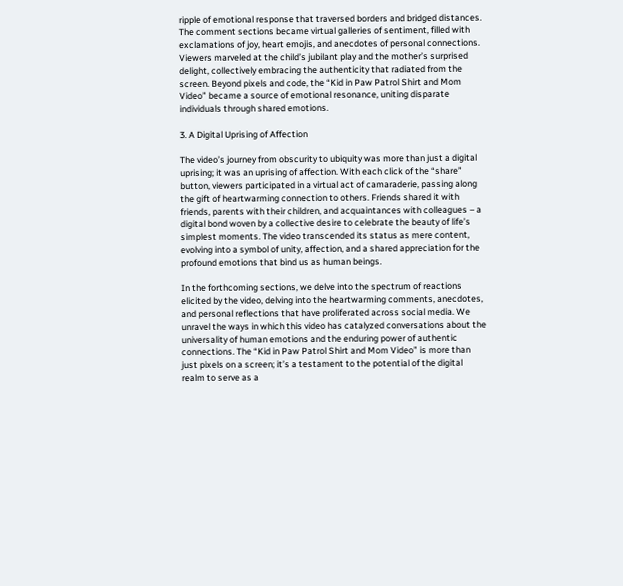ripple of emotional response that traversed borders and bridged distances. The comment sections became virtual galleries of sentiment, filled with exclamations of joy, heart emojis, and anecdotes of personal connections. Viewers marveled at the child’s jubilant play and the mother’s surprised delight, collectively embracing the authenticity that radiated from the screen. Beyond pixels and code, the “Kid in Paw Patrol Shirt and Mom Video” became a source of emotional resonance, uniting disparate individuals through shared emotions.

3. A Digital Uprising of Affection

The video’s journey from obscurity to ubiquity was more than just a digital uprising; it was an uprising of affection. With each click of the “share” button, viewers participated in a virtual act of camaraderie, passing along the gift of heartwarming connection to others. Friends shared it with friends, parents with their children, and acquaintances with colleagues – a digital bond woven by a collective desire to celebrate the beauty of life’s simplest moments. The video transcended its status as mere content, evolving into a symbol of unity, affection, and a shared appreciation for the profound emotions that bind us as human beings.

In the forthcoming sections, we delve into the spectrum of reactions elicited by the video, delving into the heartwarming comments, anecdotes, and personal reflections that have proliferated across social media. We unravel the ways in which this video has catalyzed conversations about the universality of human emotions and the enduring power of authentic connections. The “Kid in Paw Patrol Shirt and Mom Video” is more than just pixels on a screen; it’s a testament to the potential of the digital realm to serve as a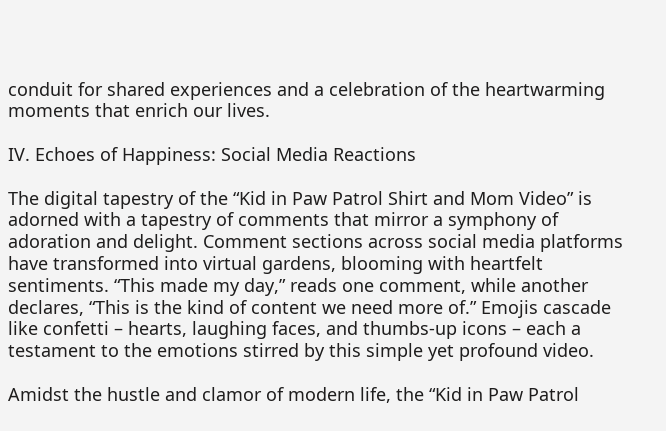conduit for shared experiences and a celebration of the heartwarming moments that enrich our lives.

IV. Echoes of Happiness: Social Media Reactions

The digital tapestry of the “Kid in Paw Patrol Shirt and Mom Video” is adorned with a tapestry of comments that mirror a symphony of adoration and delight. Comment sections across social media platforms have transformed into virtual gardens, blooming with heartfelt sentiments. “This made my day,” reads one comment, while another declares, “This is the kind of content we need more of.” Emojis cascade like confetti – hearts, laughing faces, and thumbs-up icons – each a testament to the emotions stirred by this simple yet profound video.

Amidst the hustle and clamor of modern life, the “Kid in Paw Patrol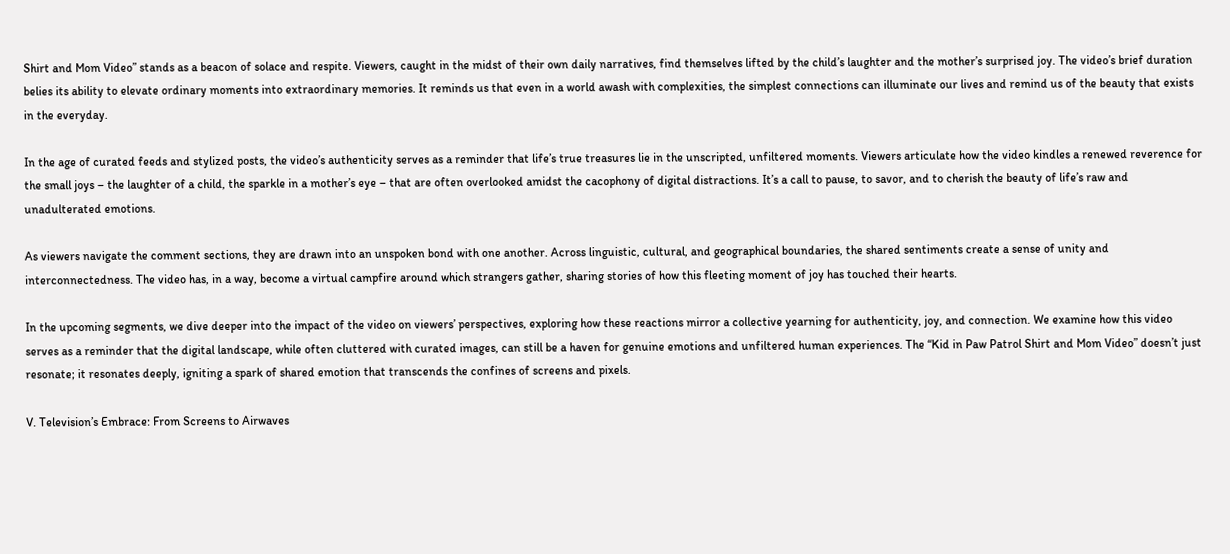Shirt and Mom Video” stands as a beacon of solace and respite. Viewers, caught in the midst of their own daily narratives, find themselves lifted by the child’s laughter and the mother’s surprised joy. The video’s brief duration belies its ability to elevate ordinary moments into extraordinary memories. It reminds us that even in a world awash with complexities, the simplest connections can illuminate our lives and remind us of the beauty that exists in the everyday.

In the age of curated feeds and stylized posts, the video’s authenticity serves as a reminder that life’s true treasures lie in the unscripted, unfiltered moments. Viewers articulate how the video kindles a renewed reverence for the small joys – the laughter of a child, the sparkle in a mother’s eye – that are often overlooked amidst the cacophony of digital distractions. It’s a call to pause, to savor, and to cherish the beauty of life’s raw and unadulterated emotions.

As viewers navigate the comment sections, they are drawn into an unspoken bond with one another. Across linguistic, cultural, and geographical boundaries, the shared sentiments create a sense of unity and interconnectedness. The video has, in a way, become a virtual campfire around which strangers gather, sharing stories of how this fleeting moment of joy has touched their hearts.

In the upcoming segments, we dive deeper into the impact of the video on viewers’ perspectives, exploring how these reactions mirror a collective yearning for authenticity, joy, and connection. We examine how this video serves as a reminder that the digital landscape, while often cluttered with curated images, can still be a haven for genuine emotions and unfiltered human experiences. The “Kid in Paw Patrol Shirt and Mom Video” doesn’t just resonate; it resonates deeply, igniting a spark of shared emotion that transcends the confines of screens and pixels.

V. Television’s Embrace: From Screens to Airwaves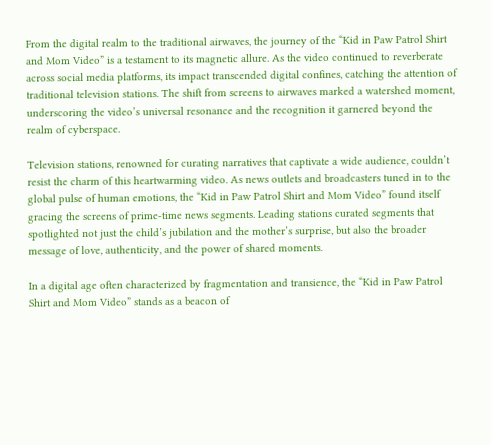From the digital realm to the traditional airwaves, the journey of the “Kid in Paw Patrol Shirt and Mom Video” is a testament to its magnetic allure. As the video continued to reverberate across social media platforms, its impact transcended digital confines, catching the attention of traditional television stations. The shift from screens to airwaves marked a watershed moment, underscoring the video’s universal resonance and the recognition it garnered beyond the realm of cyberspace.

Television stations, renowned for curating narratives that captivate a wide audience, couldn’t resist the charm of this heartwarming video. As news outlets and broadcasters tuned in to the global pulse of human emotions, the “Kid in Paw Patrol Shirt and Mom Video” found itself gracing the screens of prime-time news segments. Leading stations curated segments that spotlighted not just the child’s jubilation and the mother’s surprise, but also the broader message of love, authenticity, and the power of shared moments.

In a digital age often characterized by fragmentation and transience, the “Kid in Paw Patrol Shirt and Mom Video” stands as a beacon of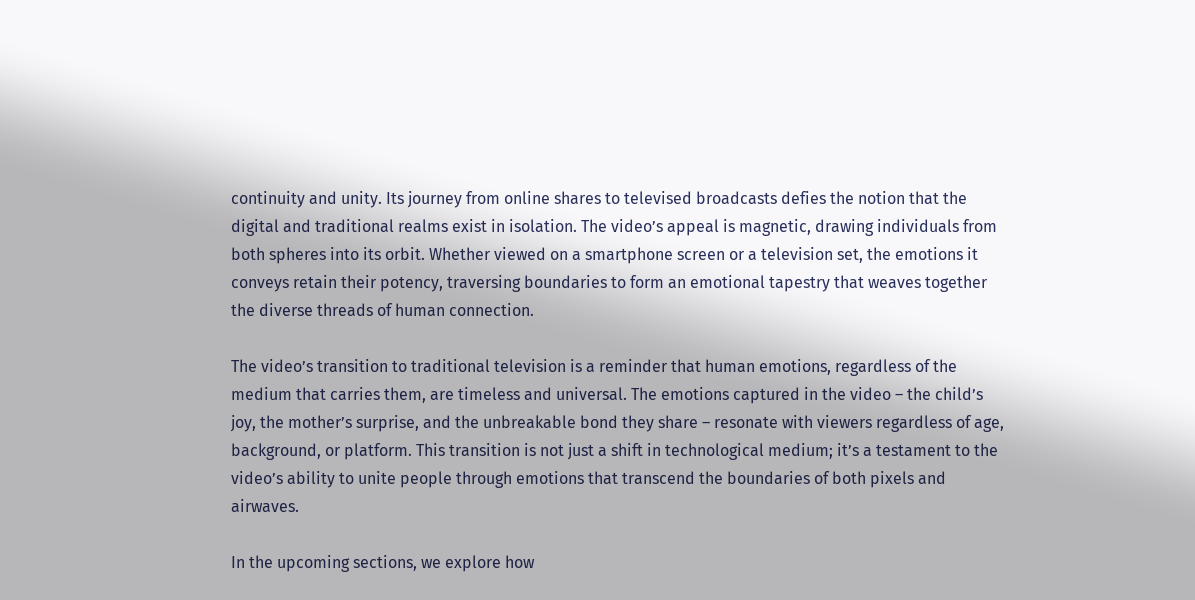continuity and unity. Its journey from online shares to televised broadcasts defies the notion that the digital and traditional realms exist in isolation. The video’s appeal is magnetic, drawing individuals from both spheres into its orbit. Whether viewed on a smartphone screen or a television set, the emotions it conveys retain their potency, traversing boundaries to form an emotional tapestry that weaves together the diverse threads of human connection.

The video’s transition to traditional television is a reminder that human emotions, regardless of the medium that carries them, are timeless and universal. The emotions captured in the video – the child’s joy, the mother’s surprise, and the unbreakable bond they share – resonate with viewers regardless of age, background, or platform. This transition is not just a shift in technological medium; it’s a testament to the video’s ability to unite people through emotions that transcend the boundaries of both pixels and airwaves.

In the upcoming sections, we explore how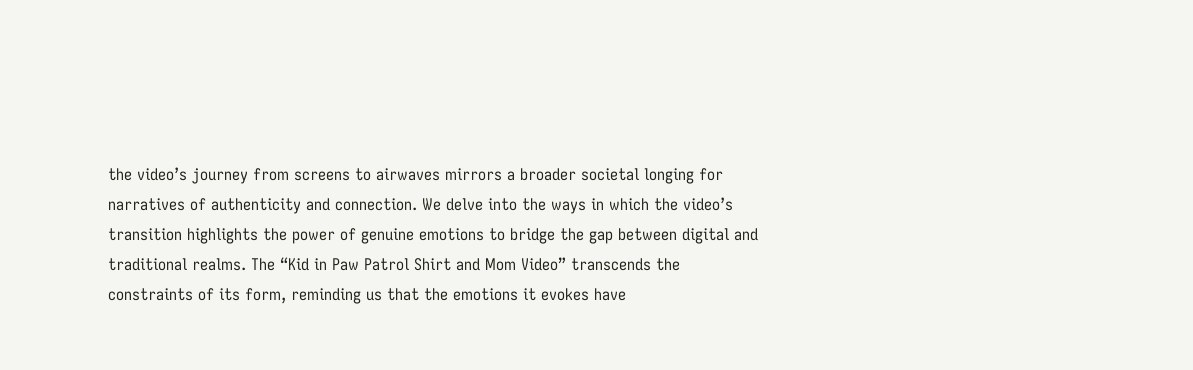the video’s journey from screens to airwaves mirrors a broader societal longing for narratives of authenticity and connection. We delve into the ways in which the video’s transition highlights the power of genuine emotions to bridge the gap between digital and traditional realms. The “Kid in Paw Patrol Shirt and Mom Video” transcends the constraints of its form, reminding us that the emotions it evokes have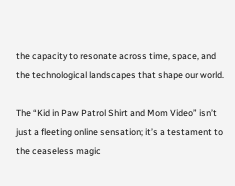the capacity to resonate across time, space, and the technological landscapes that shape our world.

The “Kid in Paw Patrol Shirt and Mom Video” isn’t just a fleeting online sensation; it’s a testament to the ceaseless magic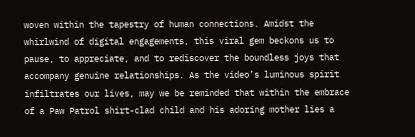woven within the tapestry of human connections. Amidst the whirlwind of digital engagements, this viral gem beckons us to pause, to appreciate, and to rediscover the boundless joys that accompany genuine relationships. As the video’s luminous spirit infiltrates our lives, may we be reminded that within the embrace of a Paw Patrol shirt-clad child and his adoring mother lies a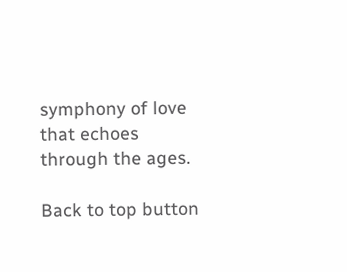symphony of love that echoes through the ages.

Back to top button